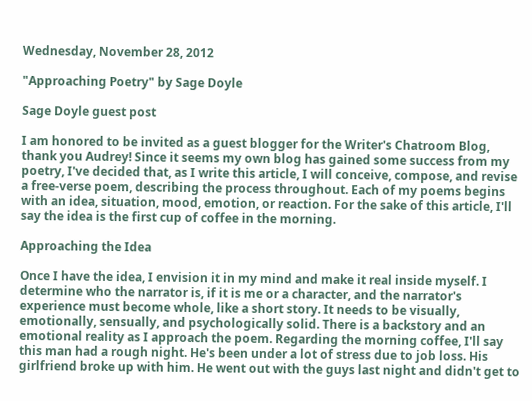Wednesday, November 28, 2012

"Approaching Poetry" by Sage Doyle

Sage Doyle guest post

I am honored to be invited as a guest blogger for the Writer's Chatroom Blog, thank you Audrey! Since it seems my own blog has gained some success from my poetry, I've decided that, as I write this article, I will conceive, compose, and revise a free-verse poem, describing the process throughout. Each of my poems begins with an idea, situation, mood, emotion, or reaction. For the sake of this article, I'll say the idea is the first cup of coffee in the morning.

Approaching the Idea

Once I have the idea, I envision it in my mind and make it real inside myself. I determine who the narrator is, if it is me or a character, and the narrator's experience must become whole, like a short story. It needs to be visually, emotionally, sensually, and psychologically solid. There is a backstory and an emotional reality as I approach the poem. Regarding the morning coffee, I'll say this man had a rough night. He's been under a lot of stress due to job loss. His girlfriend broke up with him. He went out with the guys last night and didn't get to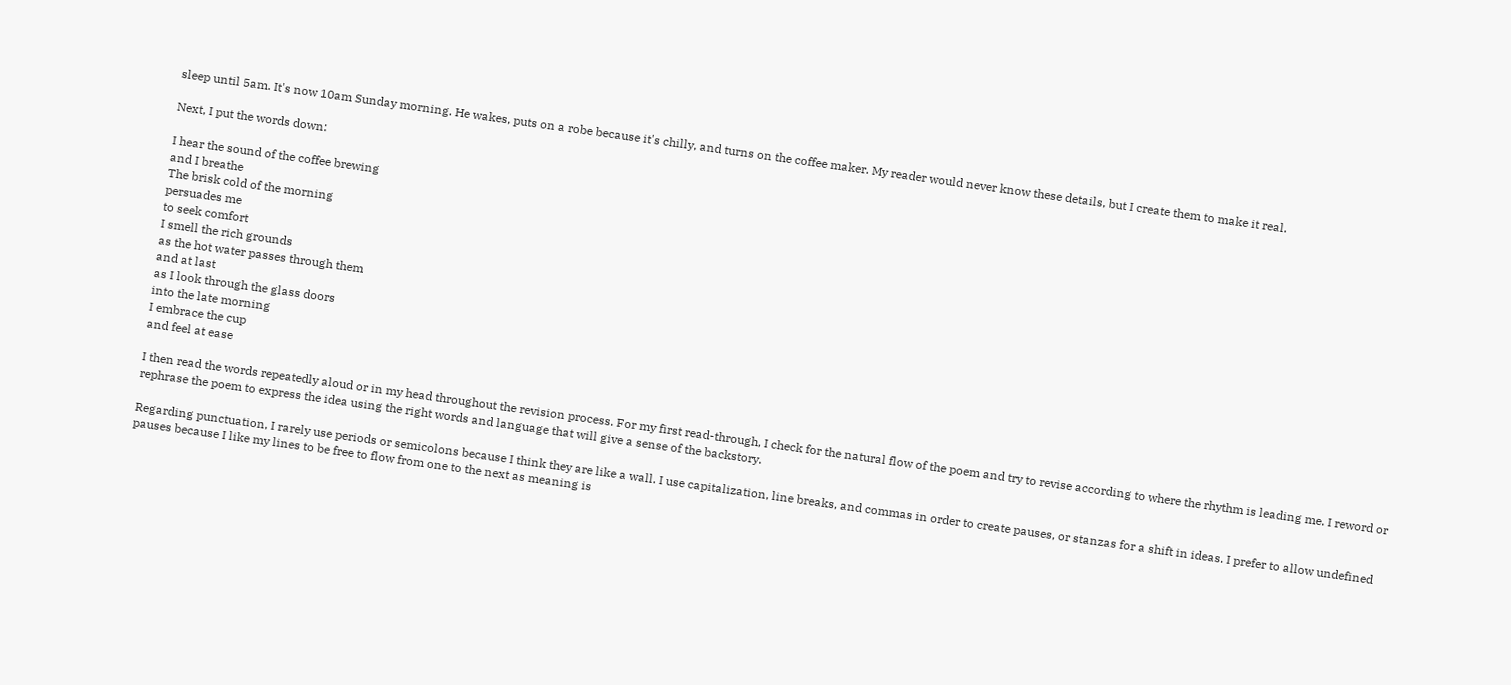sleep until 5am. It's now 10am Sunday morning. He wakes, puts on a robe because it's chilly, and turns on the coffee maker. My reader would never know these details, but I create them to make it real.

Next, I put the words down:

I hear the sound of the coffee brewing
and I breathe
The brisk cold of the morning
persuades me
to seek comfort
I smell the rich grounds
as the hot water passes through them
and at last
as I look through the glass doors
into the late morning
I embrace the cup
and feel at ease

I then read the words repeatedly aloud or in my head throughout the revision process. For my first read-through, I check for the natural flow of the poem and try to revise according to where the rhythm is leading me. I reword or rephrase the poem to express the idea using the right words and language that will give a sense of the backstory.

Regarding punctuation, I rarely use periods or semicolons because I think they are like a wall. I use capitalization, line breaks, and commas in order to create pauses, or stanzas for a shift in ideas. I prefer to allow undefined pauses because I like my lines to be free to flow from one to the next as meaning is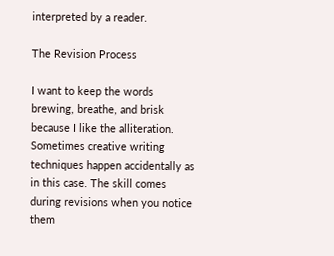interpreted by a reader.

The Revision Process

I want to keep the words brewing, breathe, and brisk because I like the alliteration. Sometimes creative writing techniques happen accidentally as in this case. The skill comes during revisions when you notice them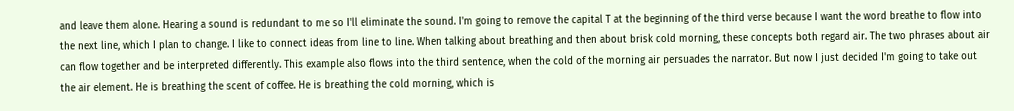and leave them alone. Hearing a sound is redundant to me so I'll eliminate the sound. I'm going to remove the capital T at the beginning of the third verse because I want the word breathe to flow into the next line, which I plan to change. I like to connect ideas from line to line. When talking about breathing and then about brisk cold morning, these concepts both regard air. The two phrases about air can flow together and be interpreted differently. This example also flows into the third sentence, when the cold of the morning air persuades the narrator. But now I just decided I'm going to take out the air element. He is breathing the scent of coffee. He is breathing the cold morning, which is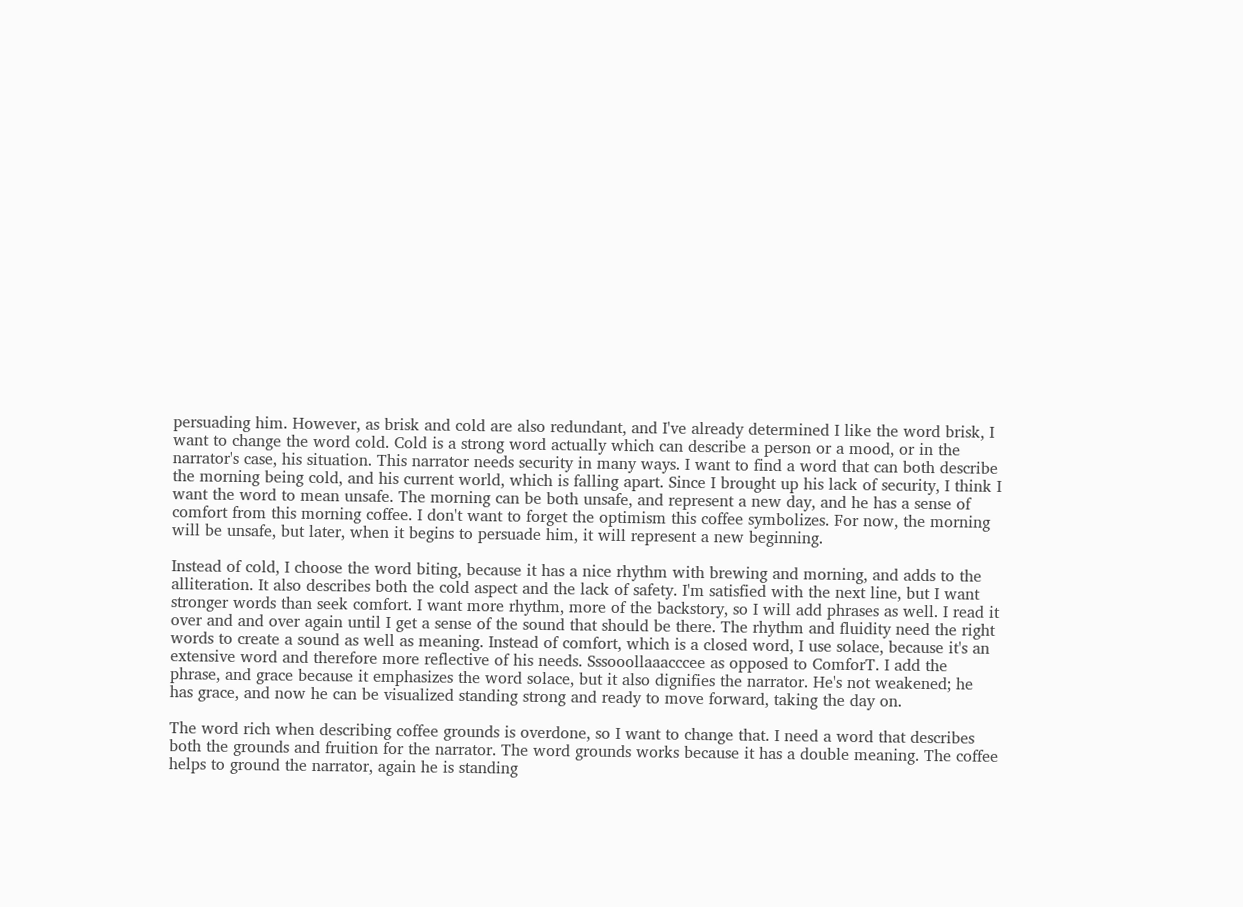persuading him. However, as brisk and cold are also redundant, and I've already determined I like the word brisk, I want to change the word cold. Cold is a strong word actually which can describe a person or a mood, or in the narrator's case, his situation. This narrator needs security in many ways. I want to find a word that can both describe the morning being cold, and his current world, which is falling apart. Since I brought up his lack of security, I think I want the word to mean unsafe. The morning can be both unsafe, and represent a new day, and he has a sense of comfort from this morning coffee. I don't want to forget the optimism this coffee symbolizes. For now, the morning will be unsafe, but later, when it begins to persuade him, it will represent a new beginning.

Instead of cold, I choose the word biting, because it has a nice rhythm with brewing and morning, and adds to the alliteration. It also describes both the cold aspect and the lack of safety. I'm satisfied with the next line, but I want stronger words than seek comfort. I want more rhythm, more of the backstory, so I will add phrases as well. I read it over and and over again until I get a sense of the sound that should be there. The rhythm and fluidity need the right words to create a sound as well as meaning. Instead of comfort, which is a closed word, I use solace, because it's an extensive word and therefore more reflective of his needs. Sssooollaaacccee as opposed to ComforT. I add the phrase, and grace because it emphasizes the word solace, but it also dignifies the narrator. He's not weakened; he has grace, and now he can be visualized standing strong and ready to move forward, taking the day on.

The word rich when describing coffee grounds is overdone, so I want to change that. I need a word that describes both the grounds and fruition for the narrator. The word grounds works because it has a double meaning. The coffee helps to ground the narrator, again he is standing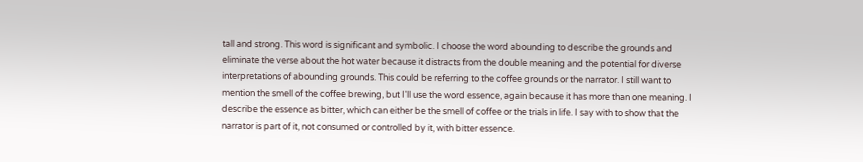tall and strong. This word is significant and symbolic. I choose the word abounding to describe the grounds and eliminate the verse about the hot water because it distracts from the double meaning and the potential for diverse interpretations of abounding grounds. This could be referring to the coffee grounds or the narrator. I still want to mention the smell of the coffee brewing, but I'll use the word essence, again because it has more than one meaning. I describe the essence as bitter, which can either be the smell of coffee or the trials in life. I say with to show that the narrator is part of it, not consumed or controlled by it, with bitter essence.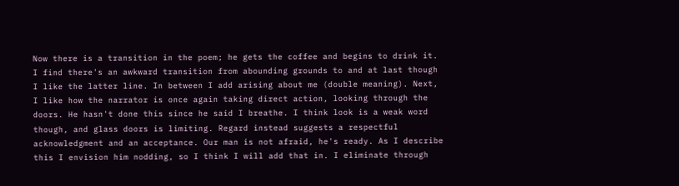Now there is a transition in the poem; he gets the coffee and begins to drink it. I find there's an awkward transition from abounding grounds to and at last though I like the latter line. In between I add arising about me (double meaning). Next, I like how the narrator is once again taking direct action, looking through the doors. He hasn't done this since he said I breathe. I think look is a weak word though, and glass doors is limiting. Regard instead suggests a respectful acknowledgment and an acceptance. Our man is not afraid, he's ready. As I describe this I envision him nodding, so I think I will add that in. I eliminate through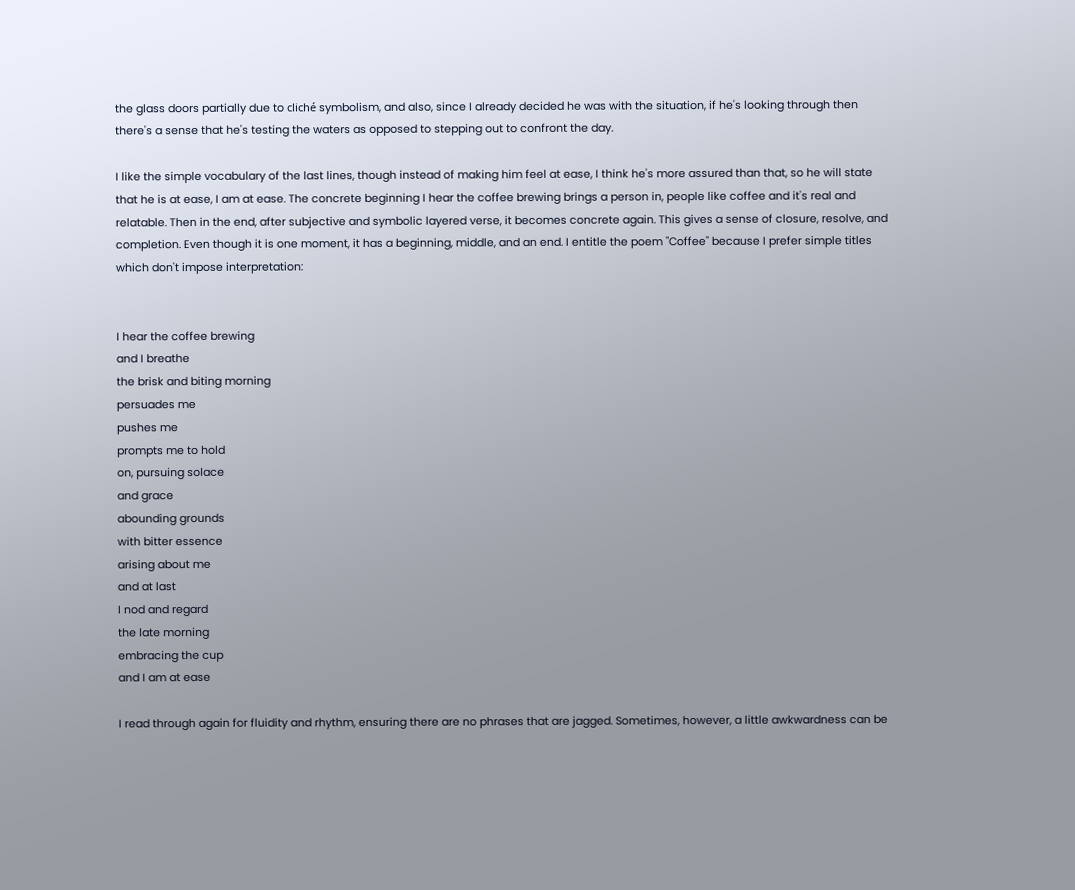the glass doors partially due to cliché symbolism, and also, since I already decided he was with the situation, if he's looking through then there's a sense that he's testing the waters as opposed to stepping out to confront the day.

I like the simple vocabulary of the last lines, though instead of making him feel at ease, I think he's more assured than that, so he will state that he is at ease, I am at ease. The concrete beginning I hear the coffee brewing brings a person in, people like coffee and it's real and relatable. Then in the end, after subjective and symbolic layered verse, it becomes concrete again. This gives a sense of closure, resolve, and completion. Even though it is one moment, it has a beginning, middle, and an end. I entitle the poem "Coffee" because I prefer simple titles which don't impose interpretation:


I hear the coffee brewing
and I breathe
the brisk and biting morning
persuades me
pushes me
prompts me to hold
on, pursuing solace
and grace
abounding grounds
with bitter essence
arising about me
and at last
I nod and regard
the late morning
embracing the cup
and I am at ease

I read through again for fluidity and rhythm, ensuring there are no phrases that are jagged. Sometimes, however, a little awkwardness can be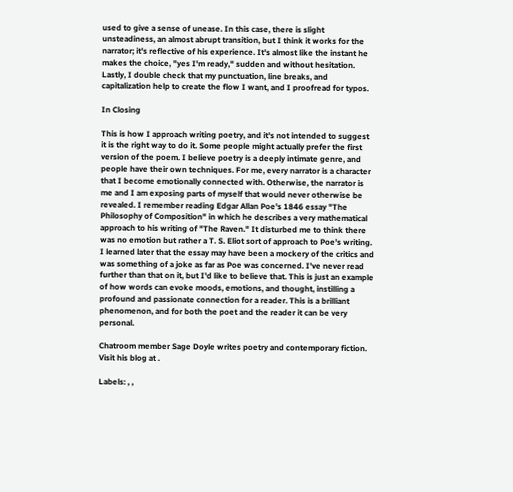used to give a sense of unease. In this case, there is slight unsteadiness, an almost abrupt transition, but I think it works for the narrator; it's reflective of his experience. It's almost like the instant he makes the choice, "yes I'm ready," sudden and without hesitation. Lastly, I double check that my punctuation, line breaks, and capitalization help to create the flow I want, and I proofread for typos.

In Closing

This is how I approach writing poetry, and it's not intended to suggest it is the right way to do it. Some people might actually prefer the first version of the poem. I believe poetry is a deeply intimate genre, and people have their own techniques. For me, every narrator is a character that I become emotionally connected with. Otherwise, the narrator is me and I am exposing parts of myself that would never otherwise be revealed. I remember reading Edgar Allan Poe's 1846 essay "The Philosophy of Composition" in which he describes a very mathematical approach to his writing of "The Raven." It disturbed me to think there was no emotion but rather a T. S. Eliot sort of approach to Poe's writing. I learned later that the essay may have been a mockery of the critics and was something of a joke as far as Poe was concerned. I've never read further than that on it, but I'd like to believe that. This is just an example of how words can evoke moods, emotions, and thought, instilling a profound and passionate connection for a reader. This is a brilliant phenomenon, and for both the poet and the reader it can be very personal.

Chatroom member Sage Doyle writes poetry and contemporary fiction. Visit his blog at .

Labels: , ,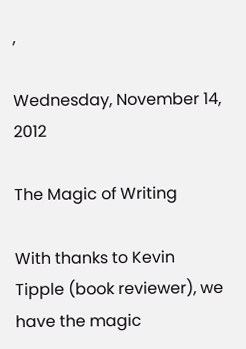,

Wednesday, November 14, 2012

The Magic of Writing

With thanks to Kevin Tipple (book reviewer), we have the magic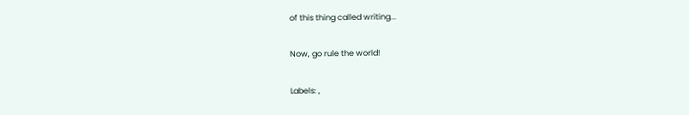of this thing called writing...

Now, go rule the world!

Labels: ,